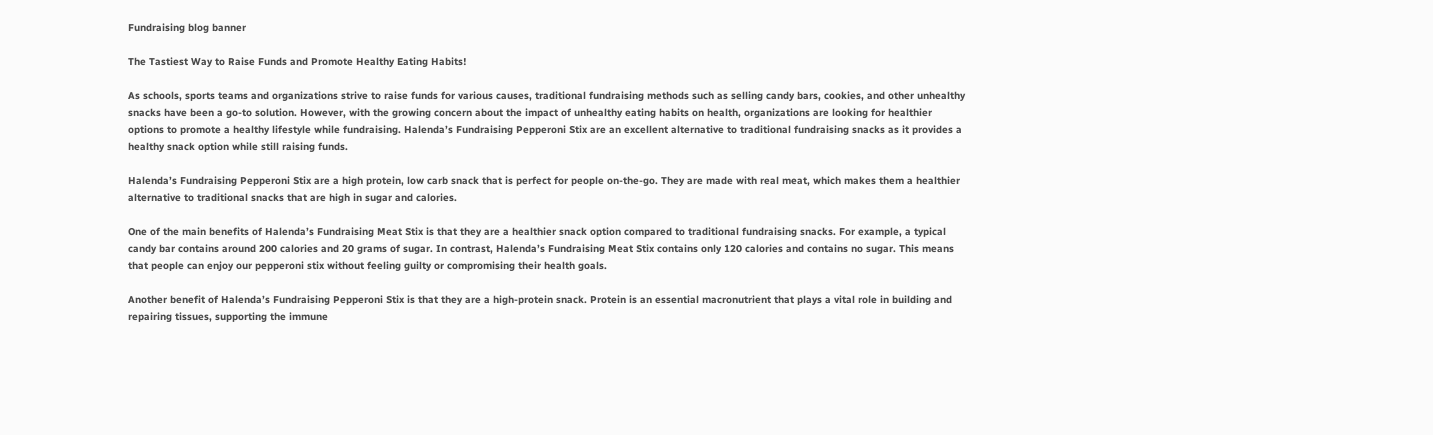Fundraising blog banner

The Tastiest Way to Raise Funds and Promote Healthy Eating Habits!

As schools, sports teams and organizations strive to raise funds for various causes, traditional fundraising methods such as selling candy bars, cookies, and other unhealthy snacks have been a go-to solution. However, with the growing concern about the impact of unhealthy eating habits on health, organizations are looking for healthier options to promote a healthy lifestyle while fundraising. Halenda’s Fundraising Pepperoni Stix are an excellent alternative to traditional fundraising snacks as it provides a healthy snack option while still raising funds.

Halenda’s Fundraising Pepperoni Stix are a high protein, low carb snack that is perfect for people on-the-go. They are made with real meat, which makes them a healthier alternative to traditional snacks that are high in sugar and calories.

One of the main benefits of Halenda’s Fundraising Meat Stix is that they are a healthier snack option compared to traditional fundraising snacks. For example, a typical candy bar contains around 200 calories and 20 grams of sugar. In contrast, Halenda’s Fundraising Meat Stix contains only 120 calories and contains no sugar. This means that people can enjoy our pepperoni stix without feeling guilty or compromising their health goals.

Another benefit of Halenda’s Fundraising Pepperoni Stix is that they are a high-protein snack. Protein is an essential macronutrient that plays a vital role in building and repairing tissues, supporting the immune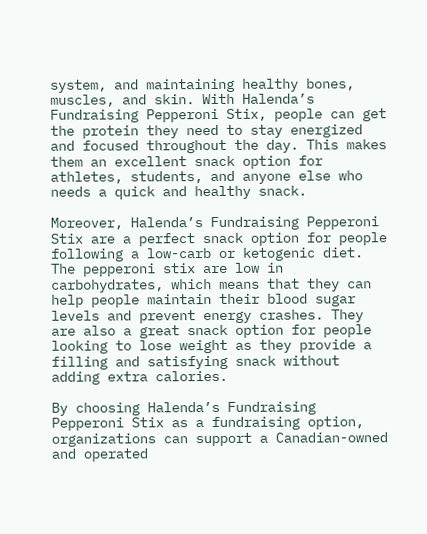system, and maintaining healthy bones, muscles, and skin. With Halenda’s Fundraising Pepperoni Stix, people can get the protein they need to stay energized and focused throughout the day. This makes them an excellent snack option for athletes, students, and anyone else who needs a quick and healthy snack.

Moreover, Halenda’s Fundraising Pepperoni Stix are a perfect snack option for people following a low-carb or ketogenic diet. The pepperoni stix are low in carbohydrates, which means that they can help people maintain their blood sugar levels and prevent energy crashes. They are also a great snack option for people looking to lose weight as they provide a filling and satisfying snack without adding extra calories.

By choosing Halenda’s Fundraising Pepperoni Stix as a fundraising option, organizations can support a Canadian-owned and operated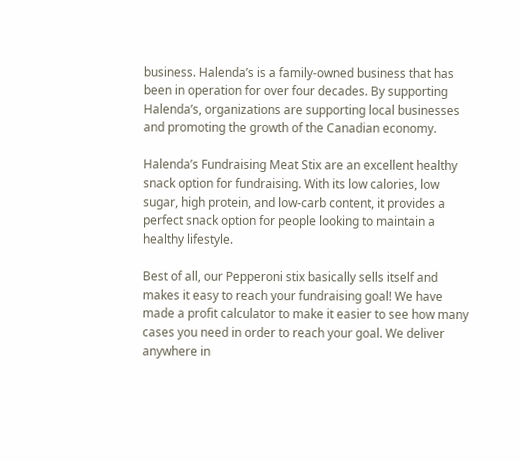business. Halenda’s is a family-owned business that has been in operation for over four decades. By supporting Halenda’s, organizations are supporting local businesses and promoting the growth of the Canadian economy.

Halenda’s Fundraising Meat Stix are an excellent healthy snack option for fundraising. With its low calories, low sugar, high protein, and low-carb content, it provides a perfect snack option for people looking to maintain a healthy lifestyle.

Best of all, our Pepperoni stix basically sells itself and makes it easy to reach your fundraising goal! We have made a profit calculator to make it easier to see how many cases you need in order to reach your goal. We deliver anywhere in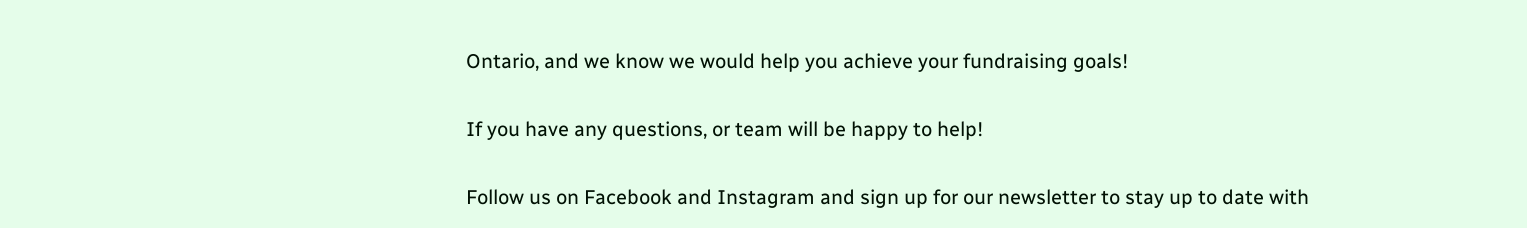Ontario, and we know we would help you achieve your fundraising goals!

If you have any questions, or team will be happy to help!

Follow us on Facebook and Instagram and sign up for our newsletter to stay up to date with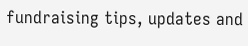fundraising tips, updates and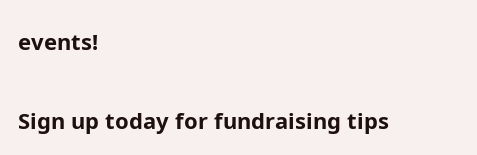events!

Sign up today for fundraising tips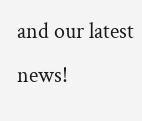and our latest news!